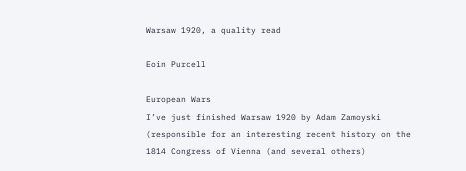Warsaw 1920, a quality read

Eoin Purcell

European Wars
I’ve just finished Warsaw 1920 by Adam Zamoyski (responsible for an interesting recent history on the 1814 Congress of Vienna (and several others)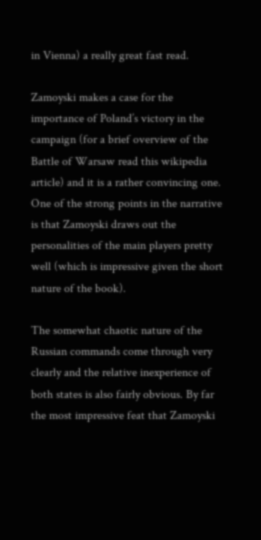in Vienna) a really great fast read.

Zamoyski makes a case for the importance of Poland’s victory in the campaign (for a brief overview of the Battle of Warsaw read this wikipedia article) and it is a rather convincing one. One of the strong points in the narrative is that Zamoyski draws out the personalities of the main players pretty well (which is impressive given the short nature of the book).

The somewhat chaotic nature of the Russian commands come through very clearly and the relative inexperience of both states is also fairly obvious. By far the most impressive feat that Zamoyski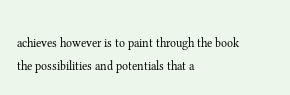achieves however is to paint through the book the possibilities and potentials that a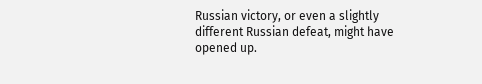Russian victory, or even a slightly different Russian defeat, might have opened up.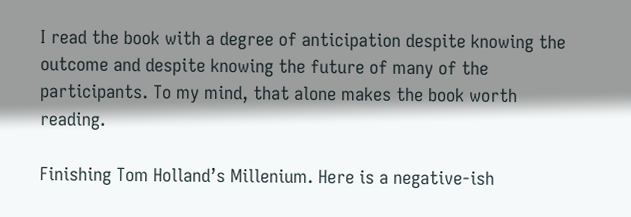I read the book with a degree of anticipation despite knowing the outcome and despite knowing the future of many of the participants. To my mind, that alone makes the book worth reading.

Finishing Tom Holland’s Millenium. Here is a negative-ish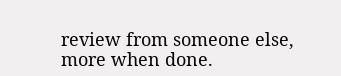review from someone else, more when done.